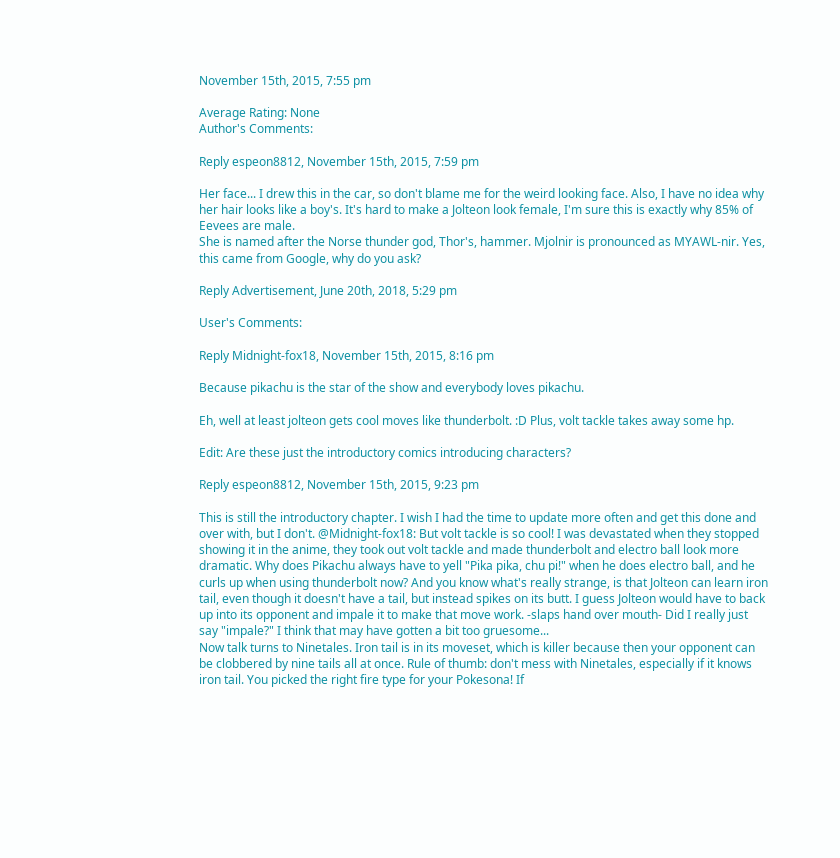November 15th, 2015, 7:55 pm

Average Rating: None
Author's Comments:

Reply espeon8812, November 15th, 2015, 7:59 pm

Her face... I drew this in the car, so don't blame me for the weird looking face. Also, I have no idea why her hair looks like a boy's. It's hard to make a Jolteon look female, I'm sure this is exactly why 85% of Eevees are male.
She is named after the Norse thunder god, Thor's, hammer. Mjolnir is pronounced as MYAWL-nir. Yes, this came from Google, why do you ask?

Reply Advertisement, June 20th, 2018, 5:29 pm

User's Comments:

Reply Midnight-fox18, November 15th, 2015, 8:16 pm

Because pikachu is the star of the show and everybody loves pikachu.

Eh, well at least jolteon gets cool moves like thunderbolt. :D Plus, volt tackle takes away some hp.

Edit: Are these just the introductory comics introducing characters?

Reply espeon8812, November 15th, 2015, 9:23 pm

This is still the introductory chapter. I wish I had the time to update more often and get this done and over with, but I don't. @Midnight-fox18: But volt tackle is so cool! I was devastated when they stopped showing it in the anime, they took out volt tackle and made thunderbolt and electro ball look more dramatic. Why does Pikachu always have to yell "Pika pika, chu pi!" when he does electro ball, and he curls up when using thunderbolt now? And you know what's really strange, is that Jolteon can learn iron tail, even though it doesn't have a tail, but instead spikes on its butt. I guess Jolteon would have to back up into its opponent and impale it to make that move work. -slaps hand over mouth- Did I really just say "impale?" I think that may have gotten a bit too gruesome...
Now talk turns to Ninetales. Iron tail is in its moveset, which is killer because then your opponent can be clobbered by nine tails all at once. Rule of thumb: don't mess with Ninetales, especially if it knows iron tail. You picked the right fire type for your Pokesona! If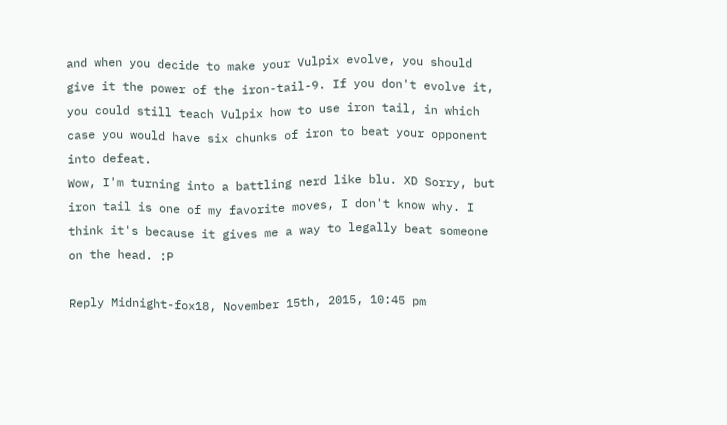and when you decide to make your Vulpix evolve, you should give it the power of the iron-tail-9. If you don't evolve it, you could still teach Vulpix how to use iron tail, in which case you would have six chunks of iron to beat your opponent into defeat.
Wow, I'm turning into a battling nerd like blu. XD Sorry, but iron tail is one of my favorite moves, I don't know why. I think it's because it gives me a way to legally beat someone on the head. :P

Reply Midnight-fox18, November 15th, 2015, 10:45 pm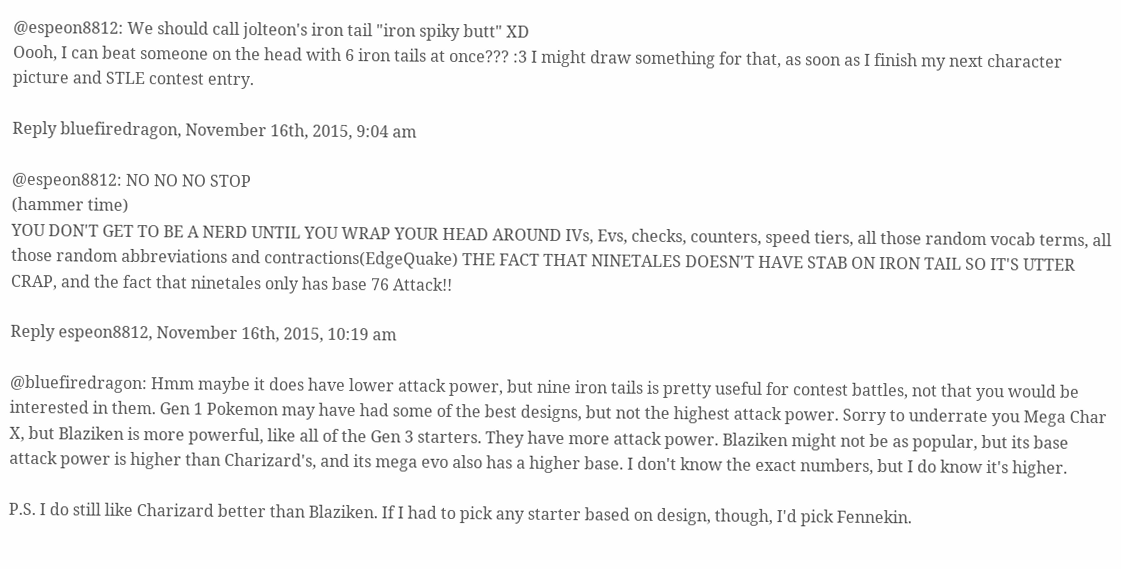@espeon8812: We should call jolteon's iron tail "iron spiky butt" XD
Oooh, I can beat someone on the head with 6 iron tails at once??? :3 I might draw something for that, as soon as I finish my next character picture and STLE contest entry.

Reply bluefiredragon, November 16th, 2015, 9:04 am

@espeon8812: NO NO NO STOP
(hammer time)
YOU DON'T GET TO BE A NERD UNTIL YOU WRAP YOUR HEAD AROUND IVs, Evs, checks, counters, speed tiers, all those random vocab terms, all those random abbreviations and contractions(EdgeQuake) THE FACT THAT NINETALES DOESN'T HAVE STAB ON IRON TAIL SO IT'S UTTER CRAP, and the fact that ninetales only has base 76 Attack!!

Reply espeon8812, November 16th, 2015, 10:19 am

@bluefiredragon: Hmm maybe it does have lower attack power, but nine iron tails is pretty useful for contest battles, not that you would be interested in them. Gen 1 Pokemon may have had some of the best designs, but not the highest attack power. Sorry to underrate you Mega Char X, but Blaziken is more powerful, like all of the Gen 3 starters. They have more attack power. Blaziken might not be as popular, but its base attack power is higher than Charizard's, and its mega evo also has a higher base. I don't know the exact numbers, but I do know it's higher.

P.S. I do still like Charizard better than Blaziken. If I had to pick any starter based on design, though, I'd pick Fennekin.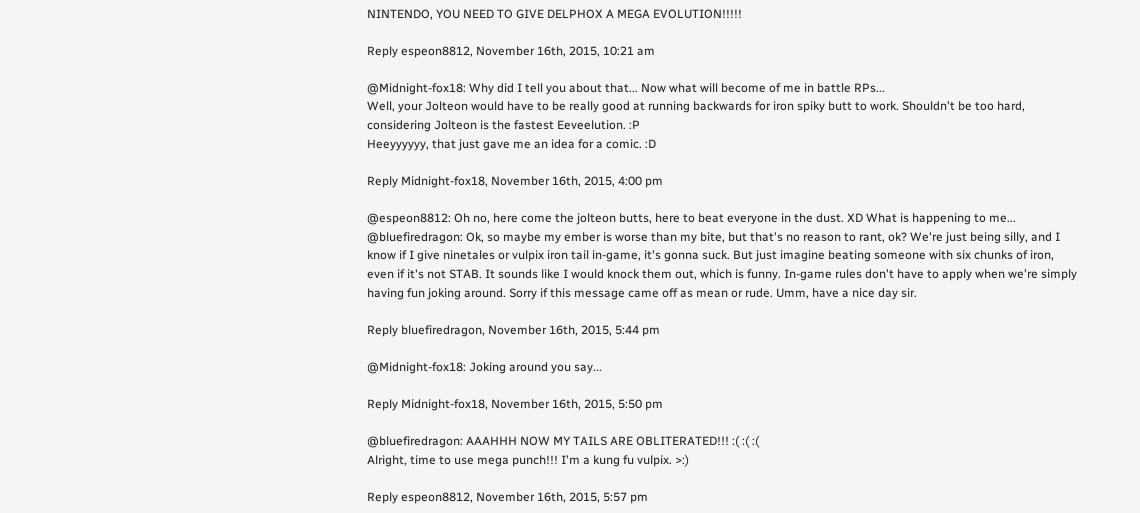NINTENDO, YOU NEED TO GIVE DELPHOX A MEGA EVOLUTION!!!!!

Reply espeon8812, November 16th, 2015, 10:21 am

@Midnight-fox18: Why did I tell you about that... Now what will become of me in battle RPs...
Well, your Jolteon would have to be really good at running backwards for iron spiky butt to work. Shouldn't be too hard, considering Jolteon is the fastest Eeveelution. :P
Heeyyyyyy, that just gave me an idea for a comic. :D

Reply Midnight-fox18, November 16th, 2015, 4:00 pm

@espeon8812: Oh no, here come the jolteon butts, here to beat everyone in the dust. XD What is happening to me...
@bluefiredragon: Ok, so maybe my ember is worse than my bite, but that's no reason to rant, ok? We're just being silly, and I know if I give ninetales or vulpix iron tail in-game, it's gonna suck. But just imagine beating someone with six chunks of iron, even if it's not STAB. It sounds like I would knock them out, which is funny. In-game rules don't have to apply when we're simply having fun joking around. Sorry if this message came off as mean or rude. Umm, have a nice day sir.

Reply bluefiredragon, November 16th, 2015, 5:44 pm

@Midnight-fox18: Joking around you say...

Reply Midnight-fox18, November 16th, 2015, 5:50 pm

@bluefiredragon: AAAHHH NOW MY TAILS ARE OBLITERATED!!! :( :( :(
Alright, time to use mega punch!!! I'm a kung fu vulpix. >:)

Reply espeon8812, November 16th, 2015, 5:57 pm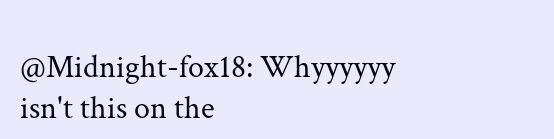@Midnight-fox18: Whyyyyyy isn't this on the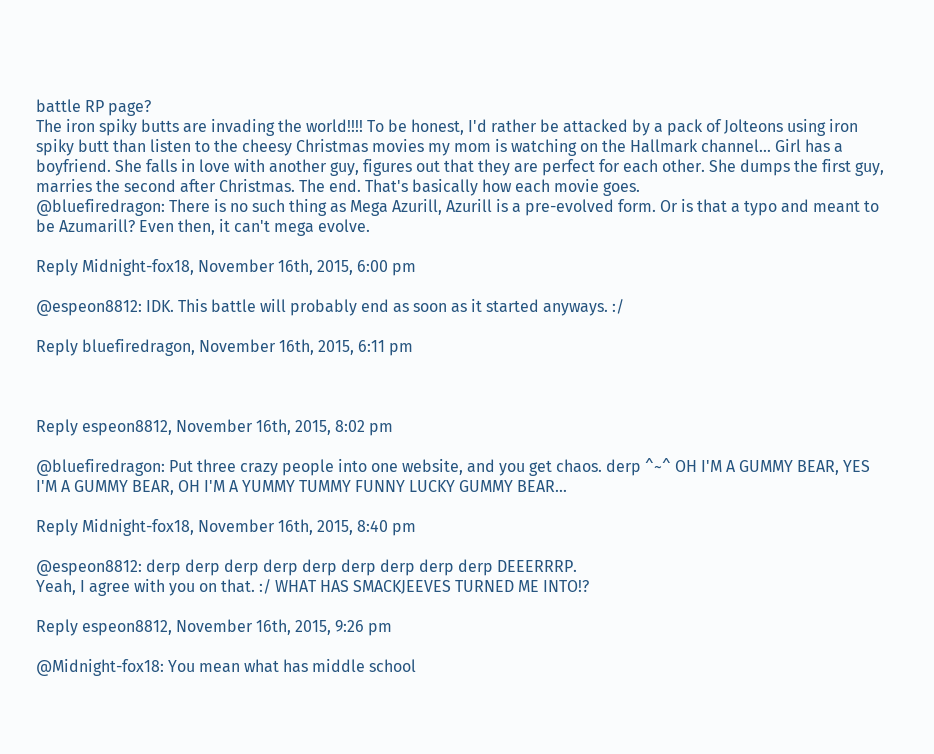battle RP page?
The iron spiky butts are invading the world!!!! To be honest, I'd rather be attacked by a pack of Jolteons using iron spiky butt than listen to the cheesy Christmas movies my mom is watching on the Hallmark channel... Girl has a boyfriend. She falls in love with another guy, figures out that they are perfect for each other. She dumps the first guy, marries the second after Christmas. The end. That's basically how each movie goes.
@bluefiredragon: There is no such thing as Mega Azurill, Azurill is a pre-evolved form. Or is that a typo and meant to be Azumarill? Even then, it can't mega evolve.

Reply Midnight-fox18, November 16th, 2015, 6:00 pm

@espeon8812: IDK. This battle will probably end as soon as it started anyways. :/

Reply bluefiredragon, November 16th, 2015, 6:11 pm



Reply espeon8812, November 16th, 2015, 8:02 pm

@bluefiredragon: Put three crazy people into one website, and you get chaos. derp ^~^ OH I'M A GUMMY BEAR, YES I'M A GUMMY BEAR, OH I'M A YUMMY TUMMY FUNNY LUCKY GUMMY BEAR...

Reply Midnight-fox18, November 16th, 2015, 8:40 pm

@espeon8812: derp derp derp derp derp derp derp derp derp DEEERRRP.
Yeah, I agree with you on that. :/ WHAT HAS SMACKJEEVES TURNED ME INTO!?

Reply espeon8812, November 16th, 2015, 9:26 pm

@Midnight-fox18: You mean what has middle school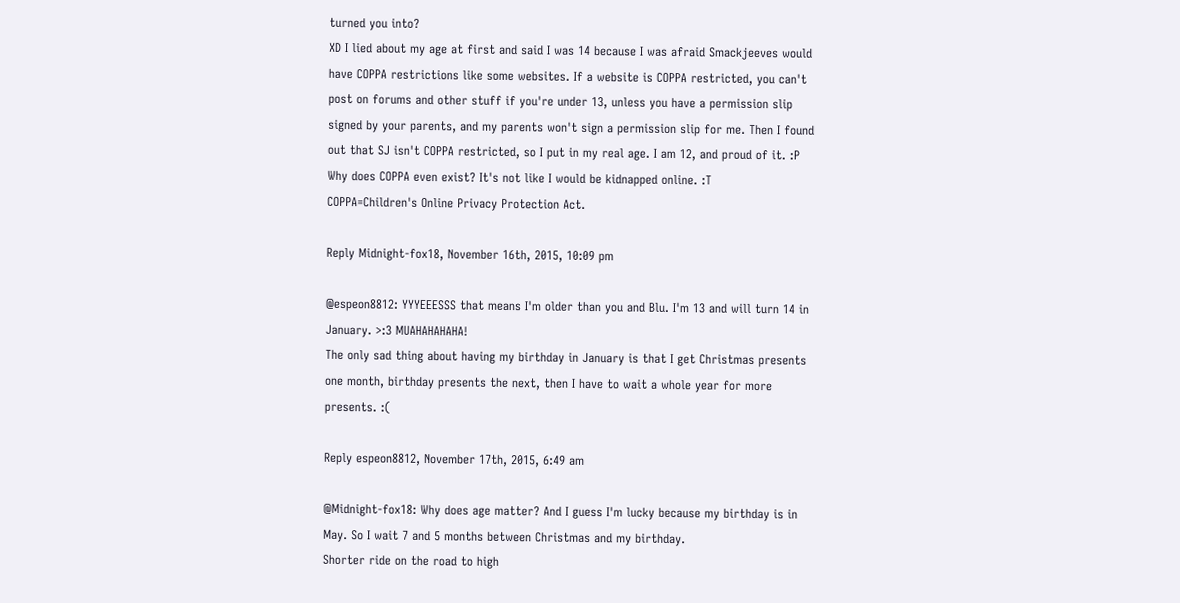turned you into?
XD I lied about my age at first and said I was 14 because I was afraid Smackjeeves would have COPPA restrictions like some websites. If a website is COPPA restricted, you can't post on forums and other stuff if you're under 13, unless you have a permission slip signed by your parents, and my parents won't sign a permission slip for me. Then I found out that SJ isn't COPPA restricted, so I put in my real age. I am 12, and proud of it. :P Why does COPPA even exist? It's not like I would be kidnapped online. :T
COPPA=Children's Online Privacy Protection Act.

Reply Midnight-fox18, November 16th, 2015, 10:09 pm

@espeon8812: YYYEEESSS that means I'm older than you and Blu. I'm 13 and will turn 14 in January. >:3 MUAHAHAHAHA!
The only sad thing about having my birthday in January is that I get Christmas presents one month, birthday presents the next, then I have to wait a whole year for more presents. :(

Reply espeon8812, November 17th, 2015, 6:49 am

@Midnight-fox18: Why does age matter? And I guess I'm lucky because my birthday is in May. So I wait 7 and 5 months between Christmas and my birthday.
Shorter ride on the road to high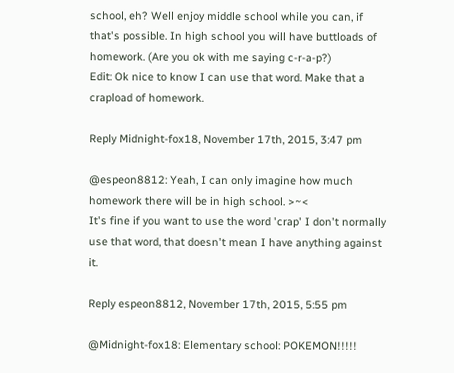school, eh? Well enjoy middle school while you can, if that's possible. In high school you will have buttloads of homework. (Are you ok with me saying c-r-a-p?)
Edit: Ok nice to know I can use that word. Make that a crapload of homework.

Reply Midnight-fox18, November 17th, 2015, 3:47 pm

@espeon8812: Yeah, I can only imagine how much homework there will be in high school. >~<
It's fine if you want to use the word 'crap' I don't normally use that word, that doesn't mean I have anything against it.

Reply espeon8812, November 17th, 2015, 5:55 pm

@Midnight-fox18: Elementary school: POKEMON!!!!!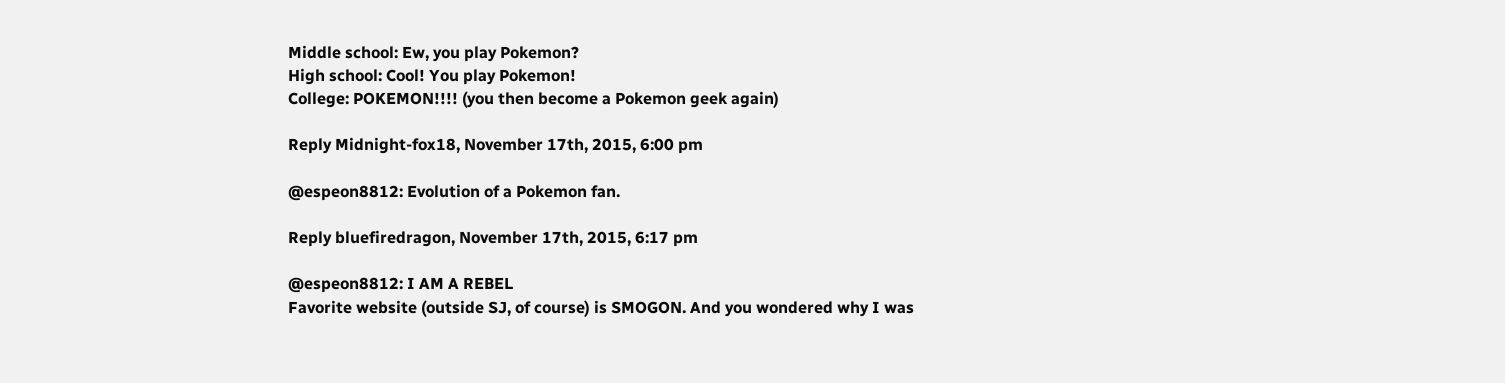Middle school: Ew, you play Pokemon?
High school: Cool! You play Pokemon!
College: POKEMON!!!! (you then become a Pokemon geek again)

Reply Midnight-fox18, November 17th, 2015, 6:00 pm

@espeon8812: Evolution of a Pokemon fan.

Reply bluefiredragon, November 17th, 2015, 6:17 pm

@espeon8812: I AM A REBEL
Favorite website (outside SJ, of course) is SMOGON. And you wondered why I was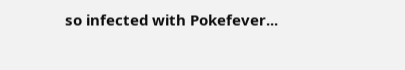so infected with Pokefever...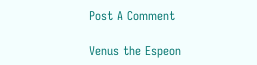Post A Comment

Venus the Espeon